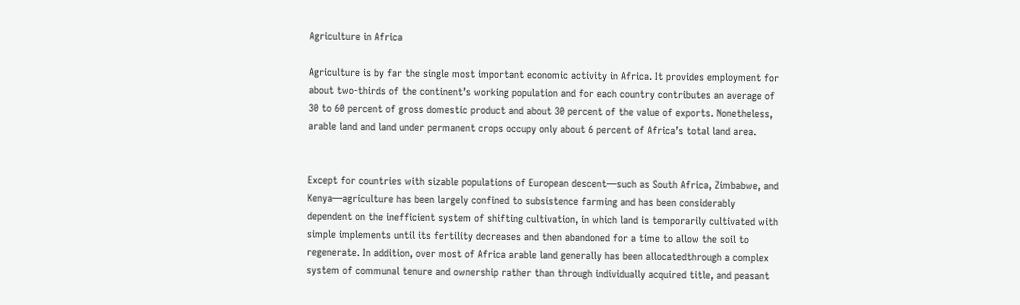Agriculture in Africa

Agriculture is by far the single most important economic activity in Africa. It provides employment for about two-thirds of the continent’s working population and for each country contributes an average of 30 to 60 percent of gross domestic product and about 30 percent of the value of exports. Nonetheless, arable land and land under permanent crops occupy only about 6 percent of Africa’s total land area.


Except for countries with sizable populations of European descent—such as South Africa, Zimbabwe, and Kenya—agriculture has been largely confined to subsistence farming and has been considerably dependent on the inefficient system of shifting cultivation, in which land is temporarily cultivated with simple implements until its fertility decreases and then abandoned for a time to allow the soil to regenerate. In addition, over most of Africa arable land generally has been allocatedthrough a complex system of communal tenure and ownership rather than through individually acquired title, and peasant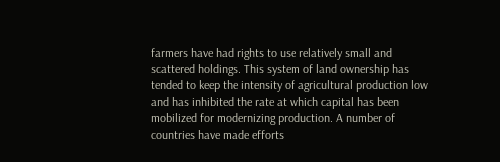farmers have had rights to use relatively small and scattered holdings. This system of land ownership has tended to keep the intensity of agricultural production low and has inhibited the rate at which capital has been mobilized for modernizing production. A number of countries have made efforts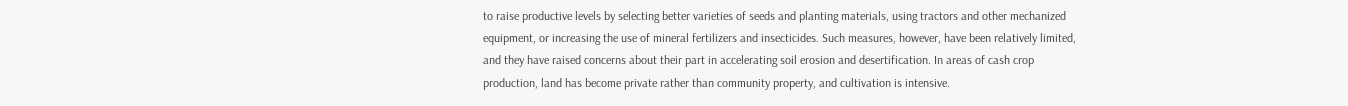to raise productive levels by selecting better varieties of seeds and planting materials, using tractors and other mechanized equipment, or increasing the use of mineral fertilizers and insecticides. Such measures, however, have been relatively limited, and they have raised concerns about their part in accelerating soil erosion and desertification. In areas of cash crop production, land has become private rather than community property, and cultivation is intensive.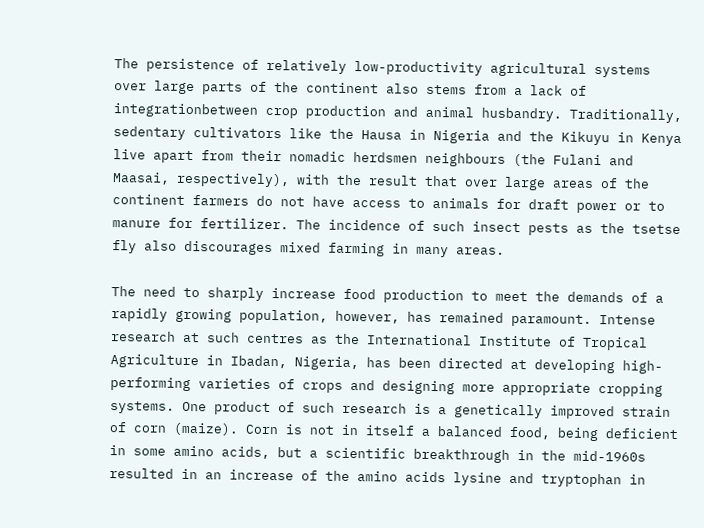The persistence of relatively low-productivity agricultural systems over large parts of the continent also stems from a lack of integrationbetween crop production and animal husbandry. Traditionally, sedentary cultivators like the Hausa in Nigeria and the Kikuyu in Kenya live apart from their nomadic herdsmen neighbours (the Fulani and Maasai, respectively), with the result that over large areas of the continent farmers do not have access to animals for draft power or to manure for fertilizer. The incidence of such insect pests as the tsetse fly also discourages mixed farming in many areas.

The need to sharply increase food production to meet the demands of a rapidly growing population, however, has remained paramount. Intense research at such centres as the International Institute of Tropical Agriculture in Ibadan, Nigeria, has been directed at developing high-performing varieties of crops and designing more appropriate cropping systems. One product of such research is a genetically improved strain of corn (maize). Corn is not in itself a balanced food, being deficient in some amino acids, but a scientific breakthrough in the mid-1960s resulted in an increase of the amino acids lysine and tryptophan in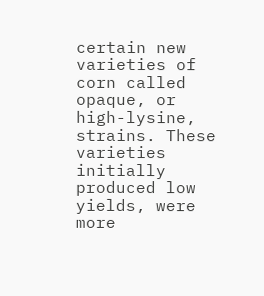certain new varieties of corn called opaque, or high-lysine, strains. These varieties initially produced low yields, were more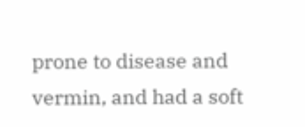prone to disease and vermin, and had a soft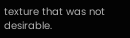texture that was not desirable.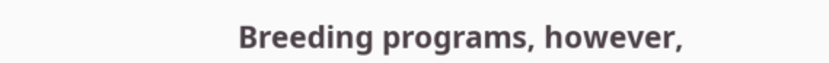Breeding programs, however,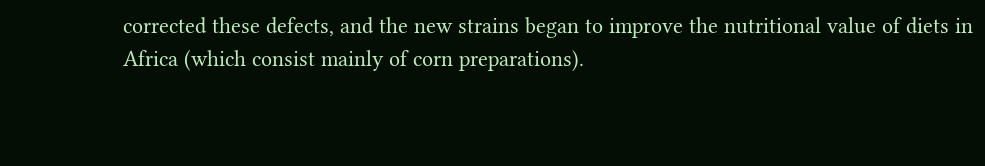corrected these defects, and the new strains began to improve the nutritional value of diets in Africa (which consist mainly of corn preparations).